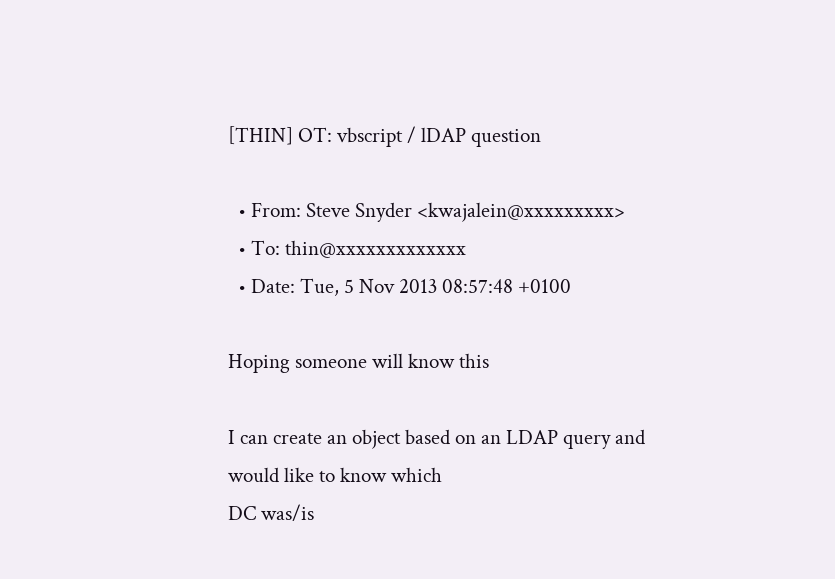[THIN] OT: vbscript / lDAP question

  • From: Steve Snyder <kwajalein@xxxxxxxxx>
  • To: thin@xxxxxxxxxxxxx
  • Date: Tue, 5 Nov 2013 08:57:48 +0100

Hoping someone will know this

I can create an object based on an LDAP query and would like to know which
DC was/is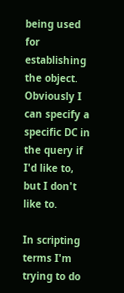being used for establishing the object. Obviously I can specify a
specific DC in the query if I'd like to, but I don't like to.

In scripting terms I'm trying to do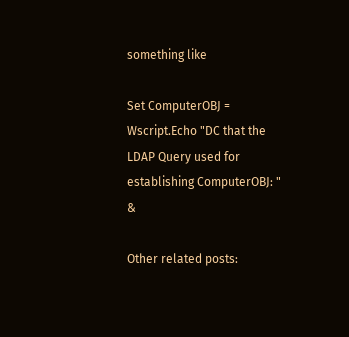something like

Set ComputerOBJ =
Wscript.Echo "DC that the LDAP Query used for establishing ComputerOBJ: " &

Other related posts: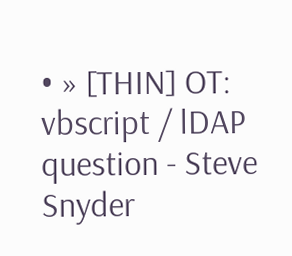• » [THIN] OT: vbscript / lDAP question - Steve Snyder